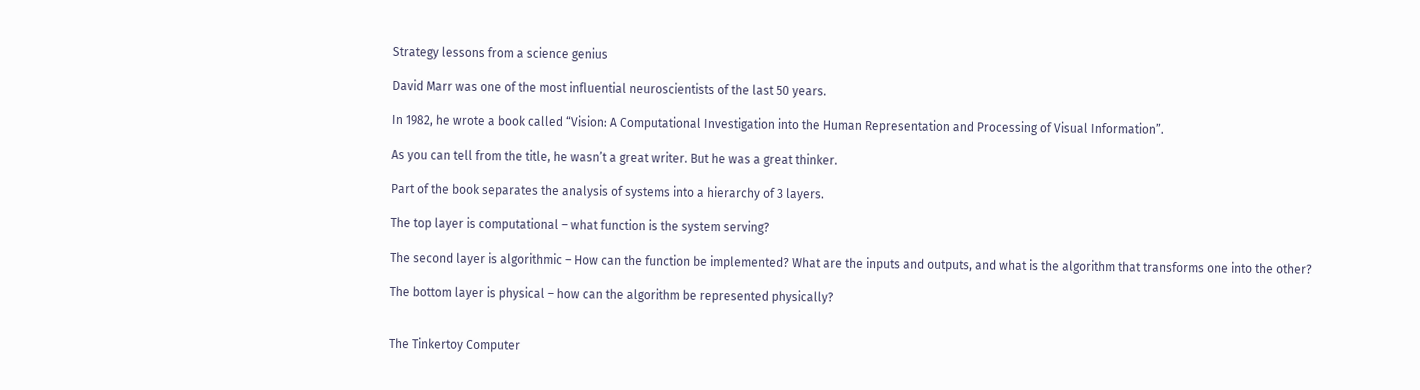Strategy lessons from a science genius

David Marr was one of the most influential neuroscientists of the last 50 years.

In 1982, he wrote a book called “Vision: A Computational Investigation into the Human Representation and Processing of Visual Information”.

As you can tell from the title, he wasn’t a great writer. But he was a great thinker.

Part of the book separates the analysis of systems into a hierarchy of 3 layers.

The top layer is computational – what function is the system serving?

The second layer is algorithmic – How can the function be implemented? What are the inputs and outputs, and what is the algorithm that transforms one into the other?

The bottom layer is physical – how can the algorithm be represented physically?


The Tinkertoy Computer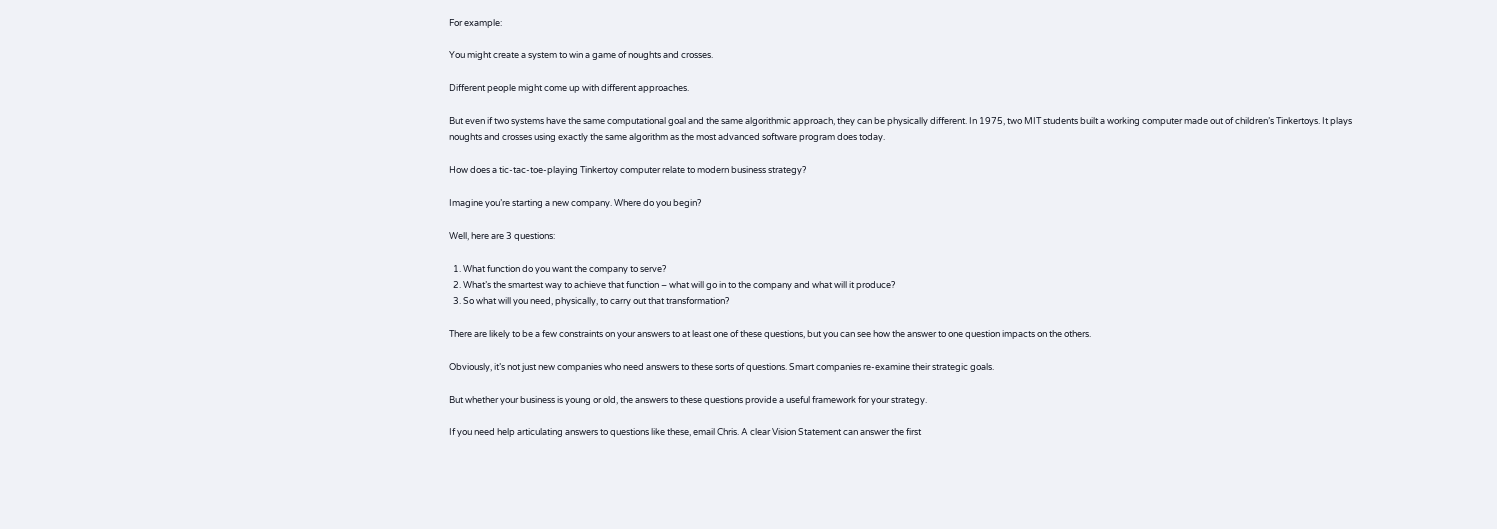For example:

You might create a system to win a game of noughts and crosses.

Different people might come up with different approaches.

But even if two systems have the same computational goal and the same algorithmic approach, they can be physically different. In 1975, two MIT students built a working computer made out of children’s Tinkertoys. It plays noughts and crosses using exactly the same algorithm as the most advanced software program does today.

How does a tic-tac-toe-playing Tinkertoy computer relate to modern business strategy?

Imagine you’re starting a new company. Where do you begin?

Well, here are 3 questions:

  1. What function do you want the company to serve?
  2. What’s the smartest way to achieve that function – what will go in to the company and what will it produce?
  3. So what will you need, physically, to carry out that transformation?

There are likely to be a few constraints on your answers to at least one of these questions, but you can see how the answer to one question impacts on the others.

Obviously, it’s not just new companies who need answers to these sorts of questions. Smart companies re-examine their strategic goals.

But whether your business is young or old, the answers to these questions provide a useful framework for your strategy.

If you need help articulating answers to questions like these, email Chris. A clear Vision Statement can answer the first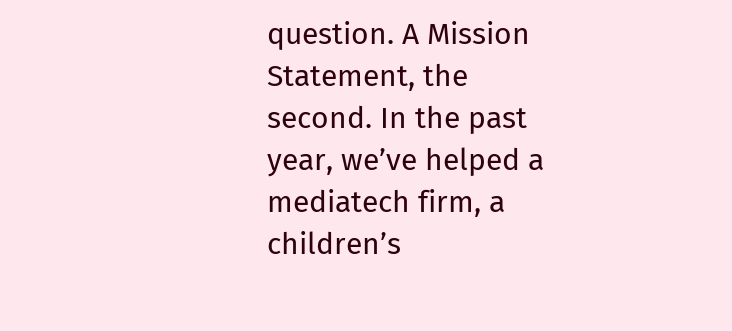question. A Mission Statement, the second. In the past year, we’ve helped a mediatech firm, a children’s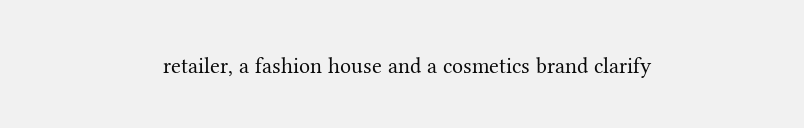retailer, a fashion house and a cosmetics brand clarify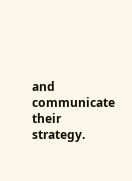and communicate their strategy.